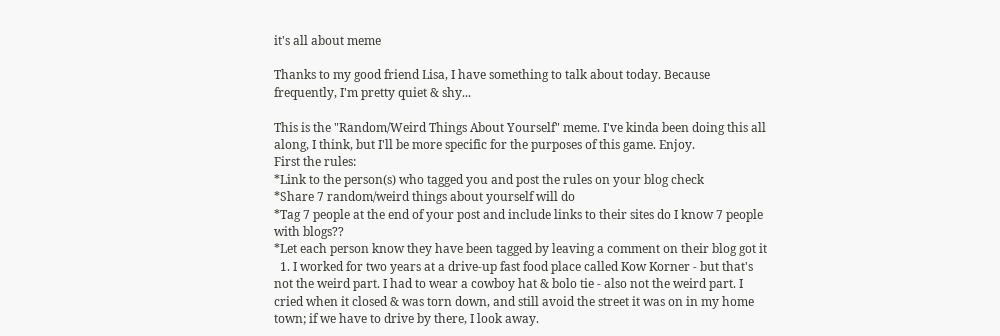it's all about meme

Thanks to my good friend Lisa, I have something to talk about today. Because frequently, I'm pretty quiet & shy...

This is the "Random/Weird Things About Yourself" meme. I've kinda been doing this all along, I think, but I'll be more specific for the purposes of this game. Enjoy.
First the rules:
*Link to the person(s) who tagged you and post the rules on your blog check
*Share 7 random/weird things about yourself will do
*Tag 7 people at the end of your post and include links to their sites do I know 7 people with blogs??
*Let each person know they have been tagged by leaving a comment on their blog got it
  1. I worked for two years at a drive-up fast food place called Kow Korner - but that's not the weird part. I had to wear a cowboy hat & bolo tie - also not the weird part. I cried when it closed & was torn down, and still avoid the street it was on in my home town; if we have to drive by there, I look away.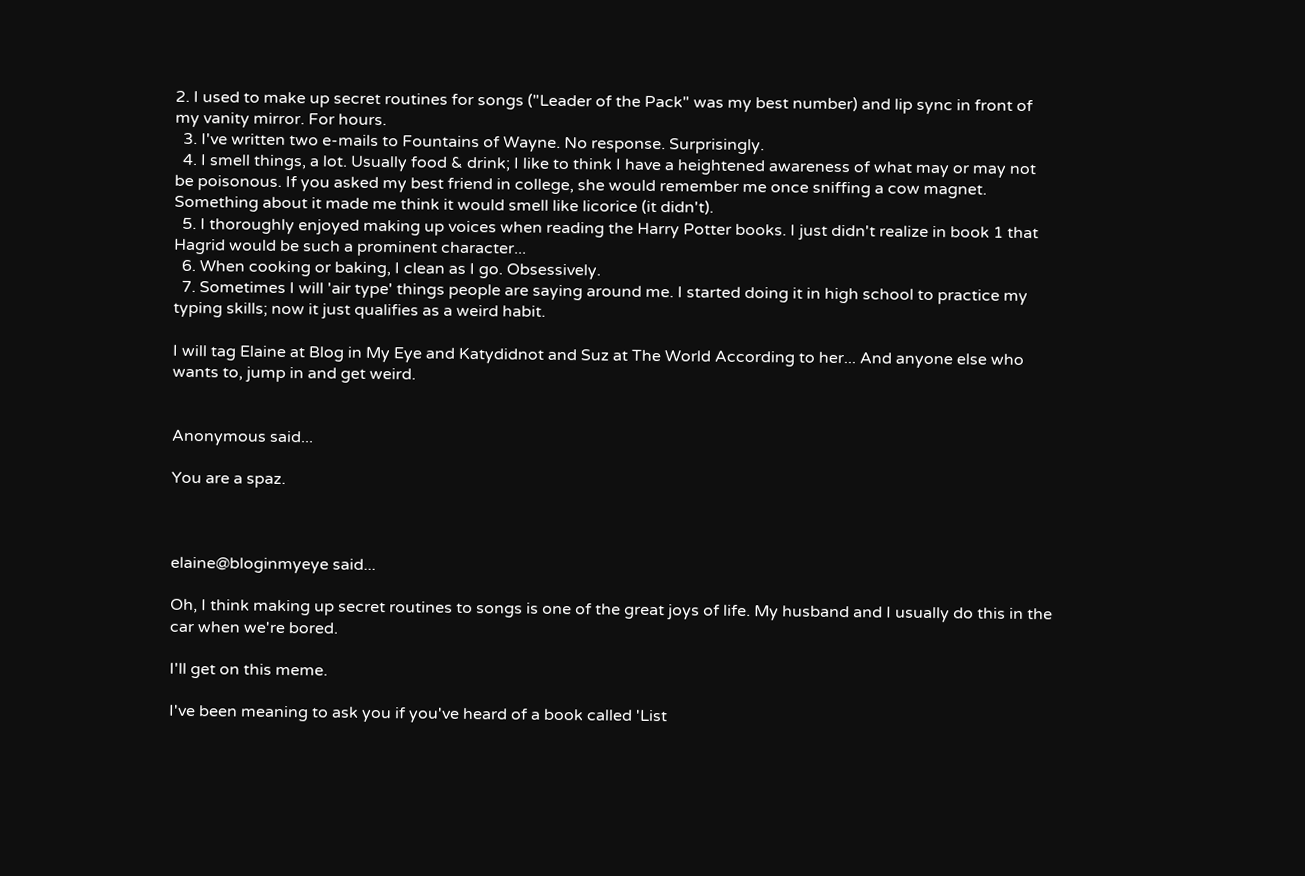2. I used to make up secret routines for songs ("Leader of the Pack" was my best number) and lip sync in front of my vanity mirror. For hours.
  3. I've written two e-mails to Fountains of Wayne. No response. Surprisingly.
  4. I smell things, a lot. Usually food & drink; I like to think I have a heightened awareness of what may or may not be poisonous. If you asked my best friend in college, she would remember me once sniffing a cow magnet. Something about it made me think it would smell like licorice (it didn't).
  5. I thoroughly enjoyed making up voices when reading the Harry Potter books. I just didn't realize in book 1 that Hagrid would be such a prominent character...
  6. When cooking or baking, I clean as I go. Obsessively.
  7. Sometimes I will 'air type' things people are saying around me. I started doing it in high school to practice my typing skills; now it just qualifies as a weird habit.

I will tag Elaine at Blog in My Eye and Katydidnot and Suz at The World According to her... And anyone else who wants to, jump in and get weird.


Anonymous said...

You are a spaz.



elaine@bloginmyeye said...

Oh, I think making up secret routines to songs is one of the great joys of life. My husband and I usually do this in the car when we're bored.

I'll get on this meme.

I've been meaning to ask you if you've heard of a book called 'List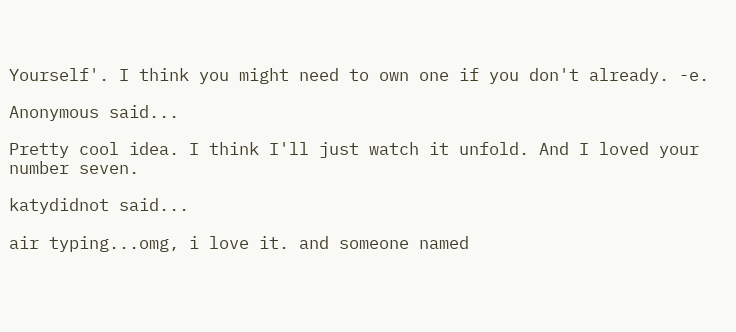Yourself'. I think you might need to own one if you don't already. -e.

Anonymous said...

Pretty cool idea. I think I'll just watch it unfold. And I loved your number seven.

katydidnot said...

air typing...omg, i love it. and someone named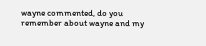wayne commented, do you remember about wayne and my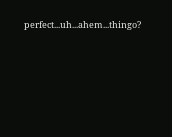perfect...uh...ahem...thingo?